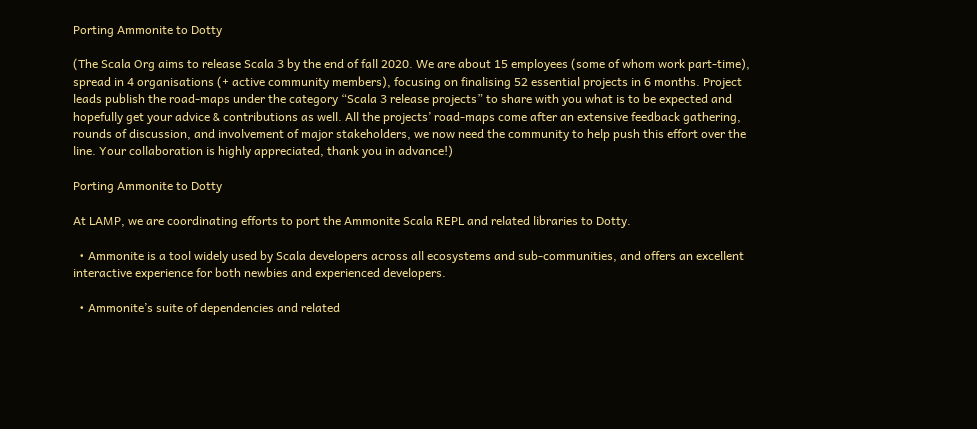Porting Ammonite to Dotty

(The Scala Org aims to release Scala 3 by the end of fall 2020. We are about 15 employees (some of whom work part-time), spread in 4 organisations (+ active community members), focusing on finalising 52 essential projects in 6 months. Project leads publish the road-maps under the category “Scala 3 release projects” to share with you what is to be expected and hopefully get your advice & contributions as well. All the projects’ road-maps come after an extensive feedback gathering, rounds of discussion, and involvement of major stakeholders, we now need the community to help push this effort over the line. Your collaboration is highly appreciated, thank you in advance!)

Porting Ammonite to Dotty

At LAMP, we are coordinating efforts to port the Ammonite Scala REPL and related libraries to Dotty.

  • Ammonite is a tool widely used by Scala developers across all ecosystems and sub-communities, and offers an excellent interactive experience for both newbies and experienced developers.

  • Ammonite’s suite of dependencies and related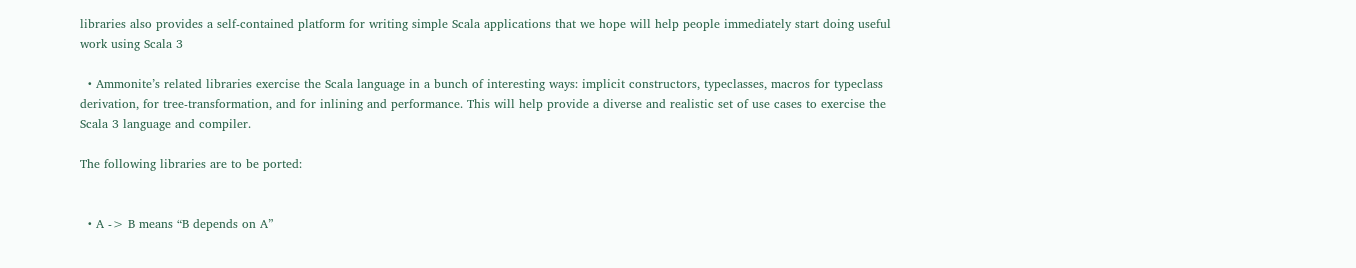libraries also provides a self-contained platform for writing simple Scala applications that we hope will help people immediately start doing useful work using Scala 3

  • Ammonite’s related libraries exercise the Scala language in a bunch of interesting ways: implicit constructors, typeclasses, macros for typeclass derivation, for tree-transformation, and for inlining and performance. This will help provide a diverse and realistic set of use cases to exercise the Scala 3 language and compiler.

The following libraries are to be ported:


  • A -> B means “B depends on A”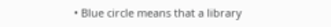• Blue circle means that a library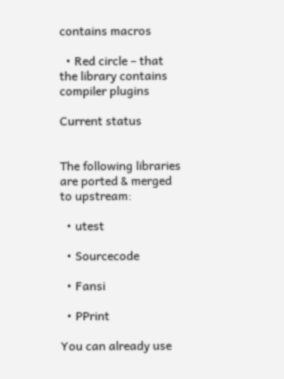contains macros

  • Red circle – that the library contains compiler plugins

Current status


The following libraries are ported & merged to upstream:

  • utest

  • Sourcecode

  • Fansi

  • PPrint

You can already use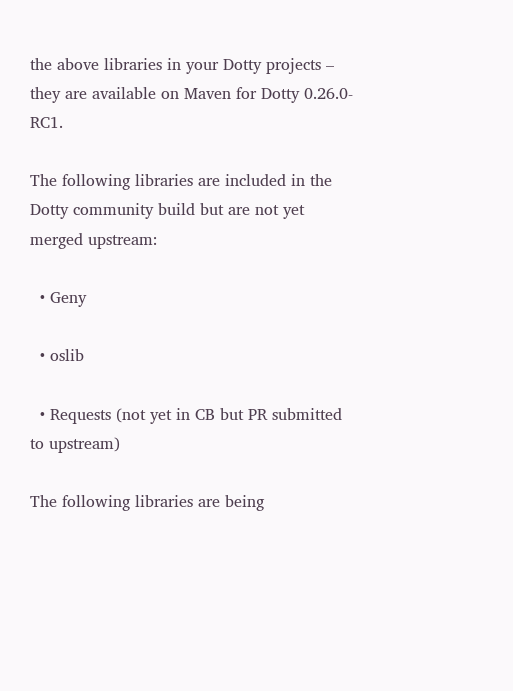the above libraries in your Dotty projects – they are available on Maven for Dotty 0.26.0-RC1.

The following libraries are included in the Dotty community build but are not yet merged upstream:

  • Geny

  • oslib

  • Requests (not yet in CB but PR submitted to upstream)

The following libraries are being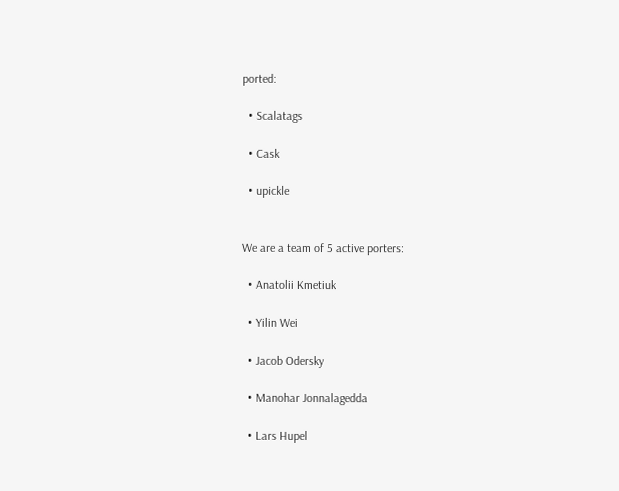ported:

  • Scalatags

  • Cask

  • upickle


We are a team of 5 active porters:

  • Anatolii Kmetiuk

  • Yilin Wei

  • Jacob Odersky

  • Manohar Jonnalagedda

  • Lars Hupel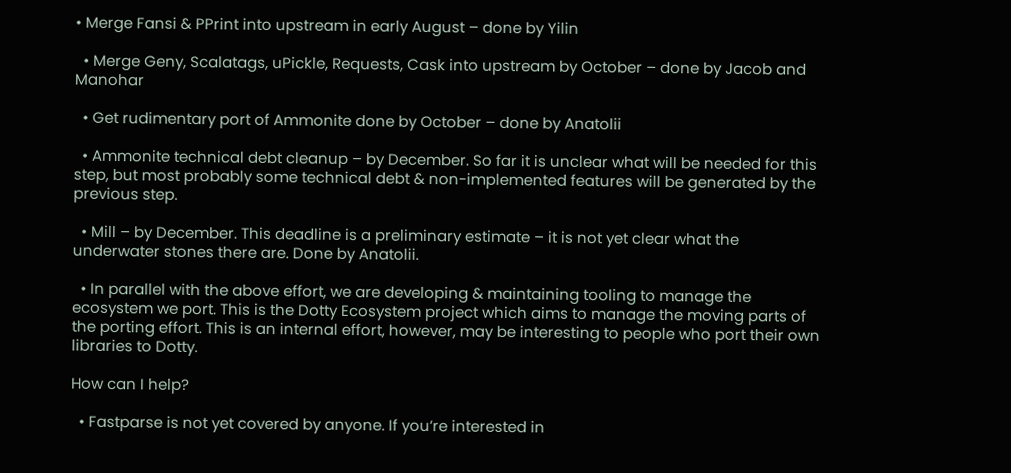• Merge Fansi & PPrint into upstream in early August – done by Yilin

  • Merge Geny, Scalatags, uPickle, Requests, Cask into upstream by October – done by Jacob and Manohar

  • Get rudimentary port of Ammonite done by October – done by Anatolii

  • Ammonite technical debt cleanup – by December. So far it is unclear what will be needed for this step, but most probably some technical debt & non-implemented features will be generated by the previous step.

  • Mill – by December. This deadline is a preliminary estimate – it is not yet clear what the underwater stones there are. Done by Anatolii.

  • In parallel with the above effort, we are developing & maintaining tooling to manage the ecosystem we port. This is the Dotty Ecosystem project which aims to manage the moving parts of the porting effort. This is an internal effort, however, may be interesting to people who port their own libraries to Dotty.

How can I help?

  • Fastparse is not yet covered by anyone. If you’re interested in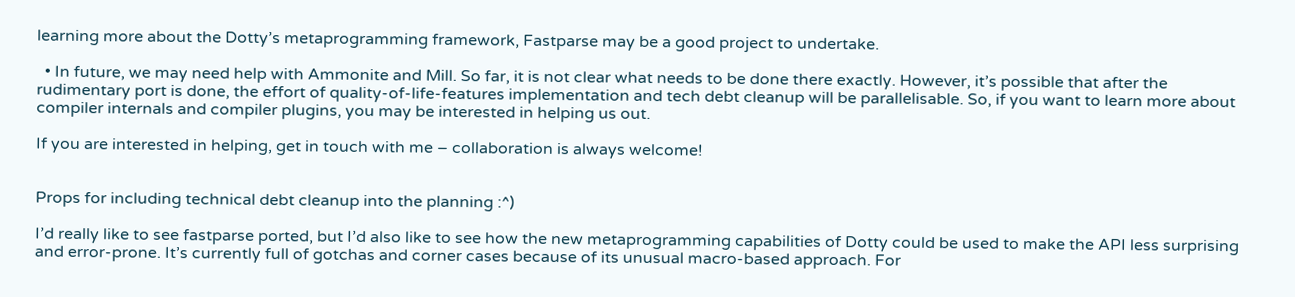learning more about the Dotty’s metaprogramming framework, Fastparse may be a good project to undertake.

  • In future, we may need help with Ammonite and Mill. So far, it is not clear what needs to be done there exactly. However, it’s possible that after the rudimentary port is done, the effort of quality-of-life-features implementation and tech debt cleanup will be parallelisable. So, if you want to learn more about compiler internals and compiler plugins, you may be interested in helping us out.

If you are interested in helping, get in touch with me – collaboration is always welcome!


Props for including technical debt cleanup into the planning :^)

I’d really like to see fastparse ported, but I’d also like to see how the new metaprogramming capabilities of Dotty could be used to make the API less surprising and error-prone. It’s currently full of gotchas and corner cases because of its unusual macro-based approach. For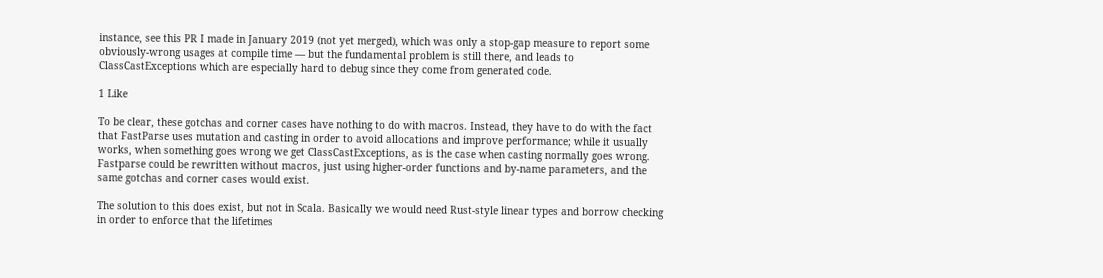instance, see this PR I made in January 2019 (not yet merged), which was only a stop-gap measure to report some obviously-wrong usages at compile time — but the fundamental problem is still there, and leads to ClassCastExceptions which are especially hard to debug since they come from generated code.

1 Like

To be clear, these gotchas and corner cases have nothing to do with macros. Instead, they have to do with the fact that FastParse uses mutation and casting in order to avoid allocations and improve performance; while it usually works, when something goes wrong we get ClassCastExceptions, as is the case when casting normally goes wrong. Fastparse could be rewritten without macros, just using higher-order functions and by-name parameters, and the same gotchas and corner cases would exist.

The solution to this does exist, but not in Scala. Basically we would need Rust-style linear types and borrow checking in order to enforce that the lifetimes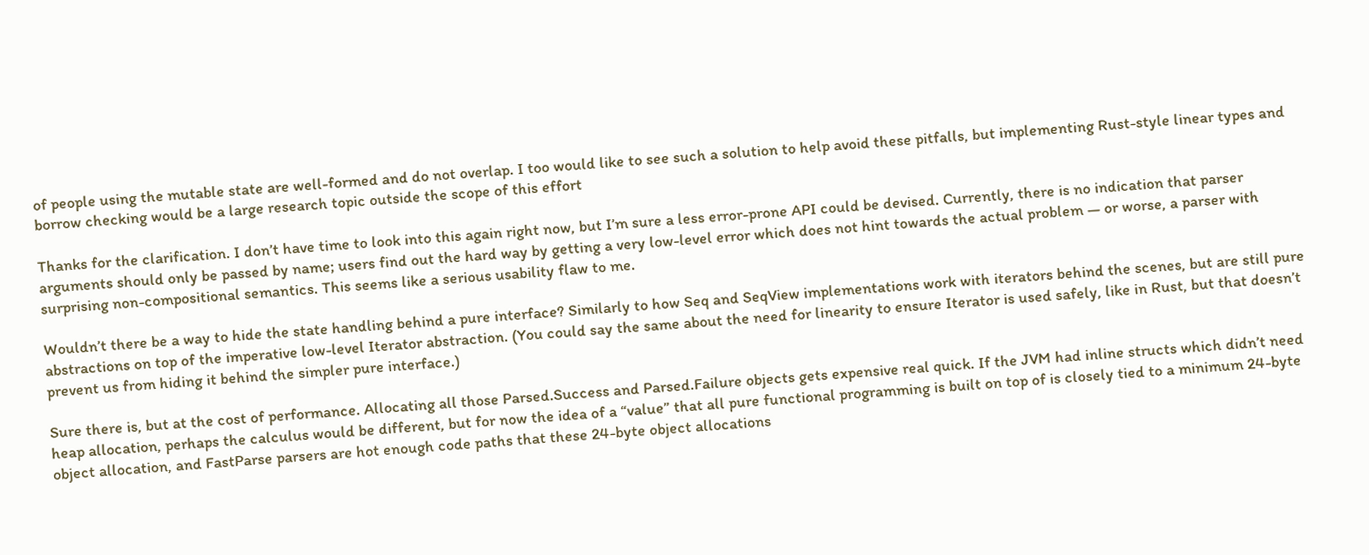of people using the mutable state are well-formed and do not overlap. I too would like to see such a solution to help avoid these pitfalls, but implementing Rust-style linear types and borrow checking would be a large research topic outside the scope of this effort

Thanks for the clarification. I don’t have time to look into this again right now, but I’m sure a less error-prone API could be devised. Currently, there is no indication that parser arguments should only be passed by name; users find out the hard way by getting a very low-level error which does not hint towards the actual problem — or worse, a parser with surprising non-compositional semantics. This seems like a serious usability flaw to me.

Wouldn’t there be a way to hide the state handling behind a pure interface? Similarly to how Seq and SeqView implementations work with iterators behind the scenes, but are still pure abstractions on top of the imperative low-level Iterator abstraction. (You could say the same about the need for linearity to ensure Iterator is used safely, like in Rust, but that doesn’t prevent us from hiding it behind the simpler pure interface.)

Sure there is, but at the cost of performance. Allocating all those Parsed.Success and Parsed.Failure objects gets expensive real quick. If the JVM had inline structs which didn’t need heap allocation, perhaps the calculus would be different, but for now the idea of a “value” that all pure functional programming is built on top of is closely tied to a minimum 24-byte object allocation, and FastParse parsers are hot enough code paths that these 24-byte object allocations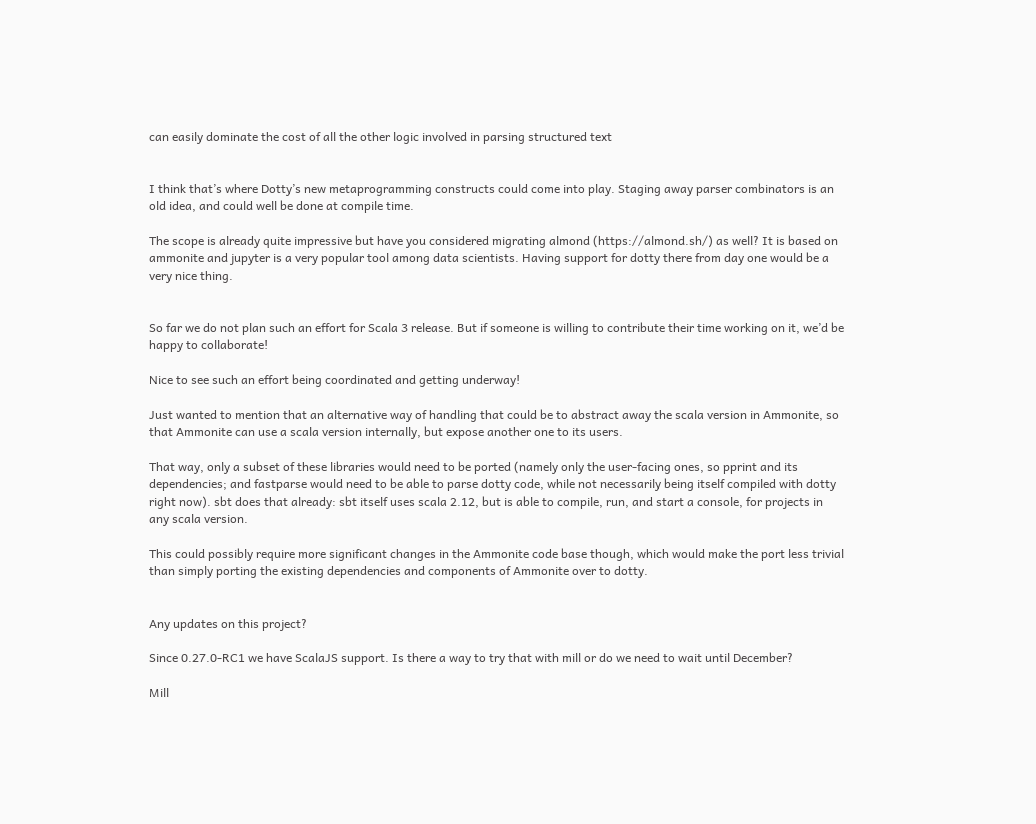can easily dominate the cost of all the other logic involved in parsing structured text


I think that’s where Dotty’s new metaprogramming constructs could come into play. Staging away parser combinators is an old idea, and could well be done at compile time.

The scope is already quite impressive but have you considered migrating almond (https://almond.sh/) as well? It is based on ammonite and jupyter is a very popular tool among data scientists. Having support for dotty there from day one would be a very nice thing.


So far we do not plan such an effort for Scala 3 release. But if someone is willing to contribute their time working on it, we’d be happy to collaborate!

Nice to see such an effort being coordinated and getting underway!

Just wanted to mention that an alternative way of handling that could be to abstract away the scala version in Ammonite, so that Ammonite can use a scala version internally, but expose another one to its users.

That way, only a subset of these libraries would need to be ported (namely only the user-facing ones, so pprint and its dependencies; and fastparse would need to be able to parse dotty code, while not necessarily being itself compiled with dotty right now). sbt does that already: sbt itself uses scala 2.12, but is able to compile, run, and start a console, for projects in any scala version.

This could possibly require more significant changes in the Ammonite code base though, which would make the port less trivial than simply porting the existing dependencies and components of Ammonite over to dotty.


Any updates on this project?

Since 0.27.0-RC1 we have ScalaJS support. Is there a way to try that with mill or do we need to wait until December?

Mill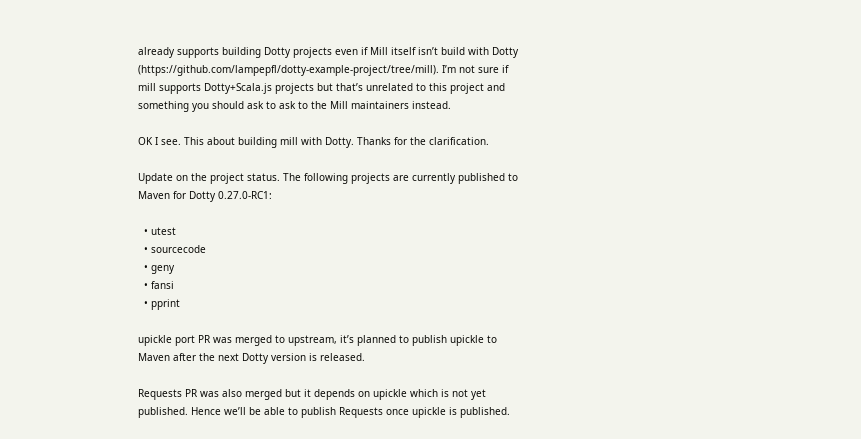already supports building Dotty projects even if Mill itself isn’t build with Dotty (https://github.com/lampepfl/dotty-example-project/tree/mill). I’m not sure if mill supports Dotty+Scala.js projects but that’s unrelated to this project and something you should ask to ask to the Mill maintainers instead.

OK I see. This about building mill with Dotty. Thanks for the clarification.

Update on the project status. The following projects are currently published to Maven for Dotty 0.27.0-RC1:

  • utest
  • sourcecode
  • geny
  • fansi
  • pprint

upickle port PR was merged to upstream, it’s planned to publish upickle to Maven after the next Dotty version is released.

Requests PR was also merged but it depends on upickle which is not yet published. Hence we’ll be able to publish Requests once upickle is published.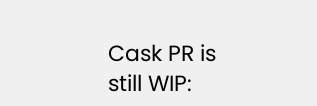Cask PR is still WIP: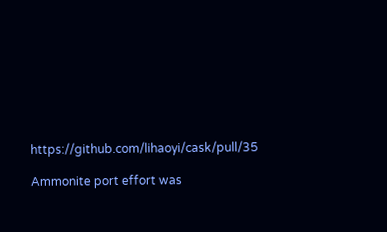https://github.com/lihaoyi/cask/pull/35

Ammonite port effort was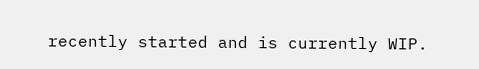recently started and is currently WIP.